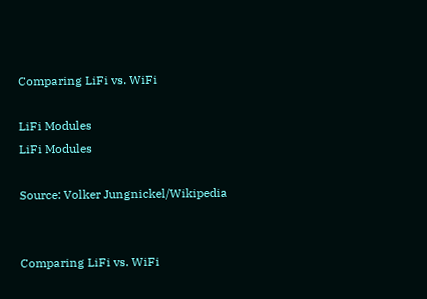Comparing LiFi vs. WiFi

LiFi Modules
LiFi Modules

Source: Volker Jungnickel/Wikipedia


Comparing LiFi vs. WiFi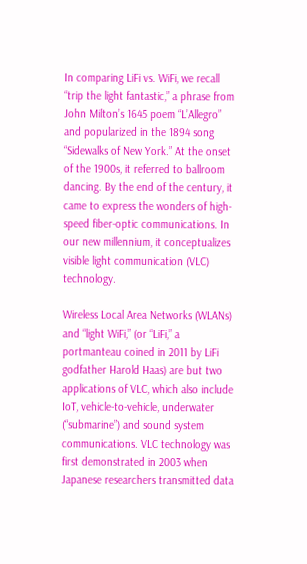In comparing LiFi vs. WiFi, we recall “trip the light fantastic,” a phrase from John Milton’s 1645 poem “L’Allegro” and popularized in the 1894 song “Sidewalks of New York.” At the onset of the 1900s, it referred to ballroom dancing. By the end of the century, it came to express the wonders of high-speed fiber-optic communications. In our new millennium, it conceptualizes visible light communication (VLC) technology.

Wireless Local Area Networks (WLANs) and “light WiFi,” (or “LiFi,” a portmanteau coined in 2011 by LiFi godfather Harold Haas) are but two applications of VLC, which also include IoT, vehicle-to-vehicle, underwater (“submarine”) and sound system communications. VLC technology was first demonstrated in 2003 when Japanese researchers transmitted data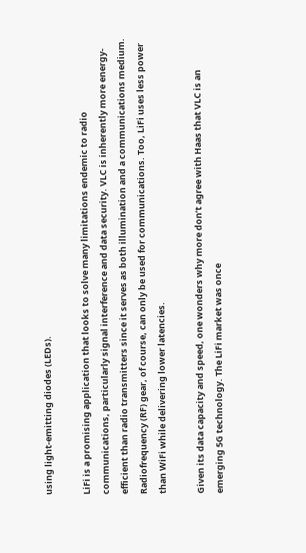using light-emitting diodes (LEDs).

LiFi is a promising application that looks to solve many limitations endemic to radio communications, particularly signal interference and data security. VLC is inherently more energy-efficient than radio transmitters since it serves as both illumination and a communications medium. Radiofrequency (RF) gear, of course, can only be used for communications. Too, LiFi uses less power than WiFi while delivering lower latencies.

Given its data capacity and speed, one wonders why more don’t agree with Haas that VLC is an emerging 5G technology. The LiFi market was once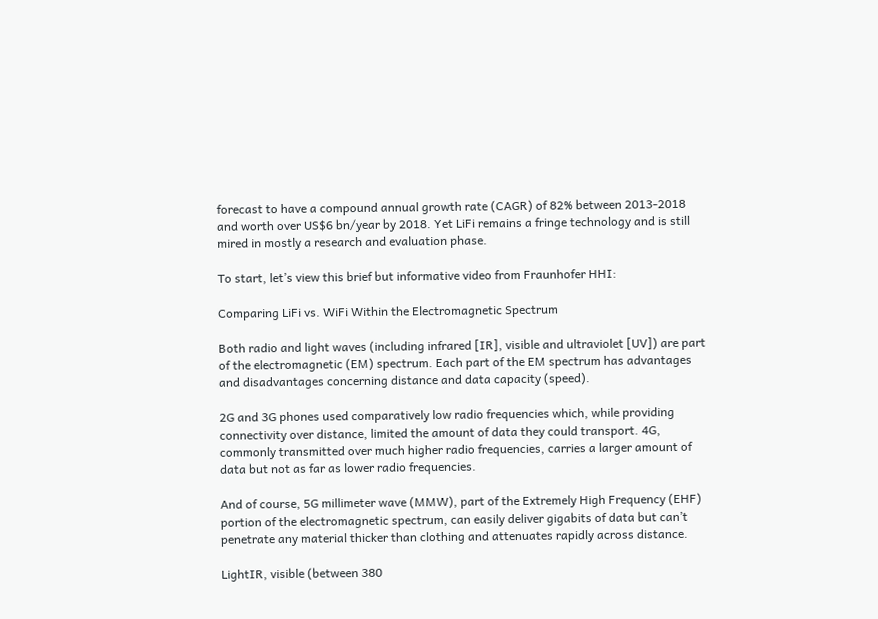forecast to have a compound annual growth rate (CAGR) of 82% between 2013-2018 and worth over US$6 bn/year by 2018. Yet LiFi remains a fringe technology and is still mired in mostly a research and evaluation phase.

To start, let’s view this brief but informative video from Fraunhofer HHI:

Comparing LiFi vs. WiFi Within the Electromagnetic Spectrum

Both radio and light waves (including infrared [IR], visible and ultraviolet [UV]) are part of the electromagnetic (EM) spectrum. Each part of the EM spectrum has advantages and disadvantages concerning distance and data capacity (speed).

2G and 3G phones used comparatively low radio frequencies which, while providing connectivity over distance, limited the amount of data they could transport. 4G, commonly transmitted over much higher radio frequencies, carries a larger amount of data but not as far as lower radio frequencies.

And of course, 5G millimeter wave (MMW), part of the Extremely High Frequency (EHF) portion of the electromagnetic spectrum, can easily deliver gigabits of data but can’t penetrate any material thicker than clothing and attenuates rapidly across distance.

LightIR, visible (between 380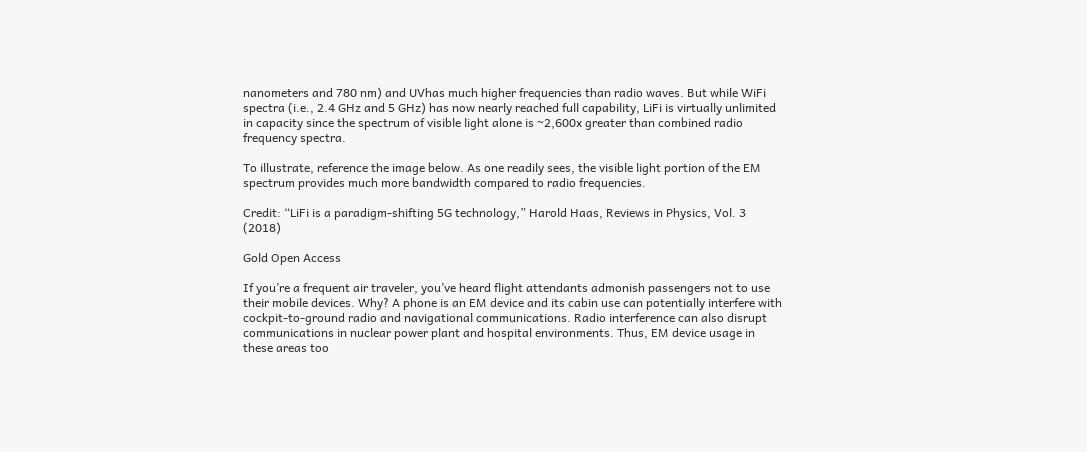nanometers and 780 nm) and UVhas much higher frequencies than radio waves. But while WiFi spectra (i.e., 2.4 GHz and 5 GHz) has now nearly reached full capability, LiFi is virtually unlimited in capacity since the spectrum of visible light alone is ~2,600x greater than combined radio frequency spectra.

To illustrate, reference the image below. As one readily sees, the visible light portion of the EM spectrum provides much more bandwidth compared to radio frequencies.

Credit: “LiFi is a paradigm-shifting 5G technology,” Harold Haas, Reviews in Physics, Vol. 3 (2018)

Gold Open Access

If you’re a frequent air traveler, you’ve heard flight attendants admonish passengers not to use their mobile devices. Why? A phone is an EM device and its cabin use can potentially interfere with cockpit-to-ground radio and navigational communications. Radio interference can also disrupt communications in nuclear power plant and hospital environments. Thus, EM device usage in these areas too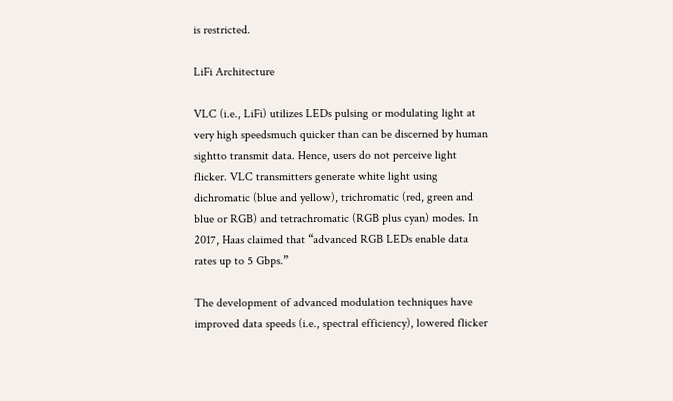is restricted.

LiFi Architecture

VLC (i.e., LiFi) utilizes LEDs pulsing or modulating light at very high speedsmuch quicker than can be discerned by human sightto transmit data. Hence, users do not perceive light flicker. VLC transmitters generate white light using dichromatic (blue and yellow), trichromatic (red, green and blue or RGB) and tetrachromatic (RGB plus cyan) modes. In 2017, Haas claimed that “advanced RGB LEDs enable data rates up to 5 Gbps.”

The development of advanced modulation techniques have improved data speeds (i.e., spectral efficiency), lowered flicker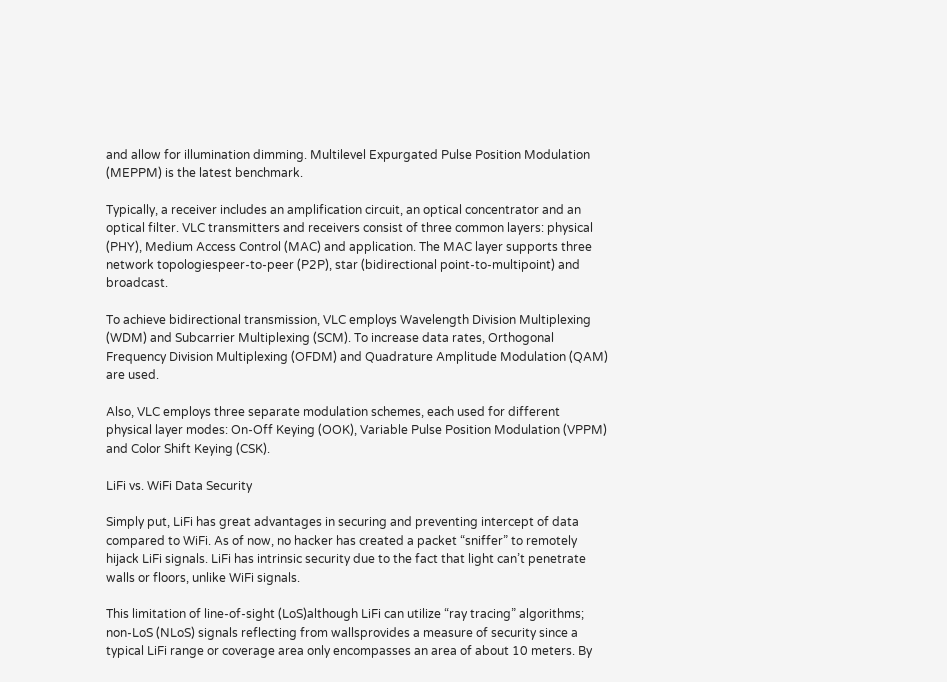and allow for illumination dimming. Multilevel Expurgated Pulse Position Modulation (MEPPM) is the latest benchmark.

Typically, a receiver includes an amplification circuit, an optical concentrator and an optical filter. VLC transmitters and receivers consist of three common layers: physical (PHY), Medium Access Control (MAC) and application. The MAC layer supports three network topologiespeer-to-peer (P2P), star (bidirectional point-to-multipoint) and broadcast.

To achieve bidirectional transmission, VLC employs Wavelength Division Multiplexing (WDM) and Subcarrier Multiplexing (SCM). To increase data rates, Orthogonal Frequency Division Multiplexing (OFDM) and Quadrature Amplitude Modulation (QAM) are used.

Also, VLC employs three separate modulation schemes, each used for different physical layer modes: On-Off Keying (OOK), Variable Pulse Position Modulation (VPPM) and Color Shift Keying (CSK).

LiFi vs. WiFi Data Security

Simply put, LiFi has great advantages in securing and preventing intercept of data compared to WiFi. As of now, no hacker has created a packet “sniffer” to remotely hijack LiFi signals. LiFi has intrinsic security due to the fact that light can’t penetrate walls or floors, unlike WiFi signals.

This limitation of line-of-sight (LoS)although LiFi can utilize “ray tracing” algorithms; non-LoS (NLoS) signals reflecting from wallsprovides a measure of security since a typical LiFi range or coverage area only encompasses an area of about 10 meters. By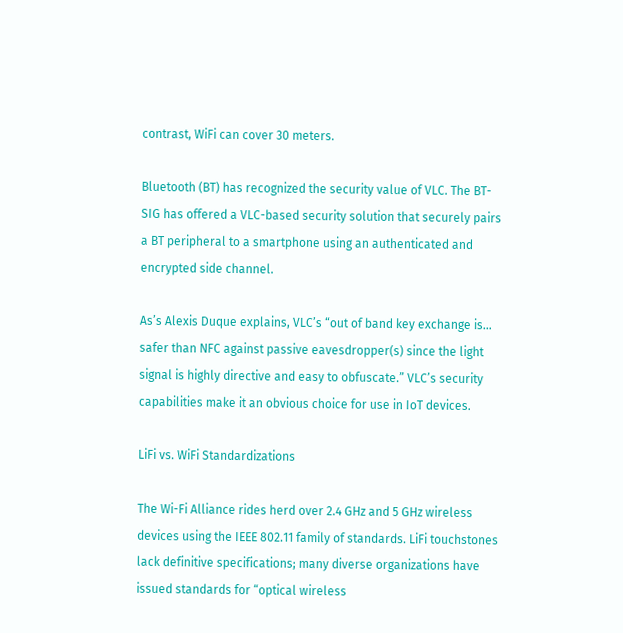contrast, WiFi can cover 30 meters.

Bluetooth (BT) has recognized the security value of VLC. The BT-SIG has offered a VLC-based security solution that securely pairs a BT peripheral to a smartphone using an authenticated and encrypted side channel.

As’s Alexis Duque explains, VLC’s “out of band key exchange is… safer than NFC against passive eavesdropper(s) since the light signal is highly directive and easy to obfuscate.” VLC’s security capabilities make it an obvious choice for use in IoT devices.

LiFi vs. WiFi Standardizations

The Wi-Fi Alliance rides herd over 2.4 GHz and 5 GHz wireless devices using the IEEE 802.11 family of standards. LiFi touchstones lack definitive specifications; many diverse organizations have issued standards for “optical wireless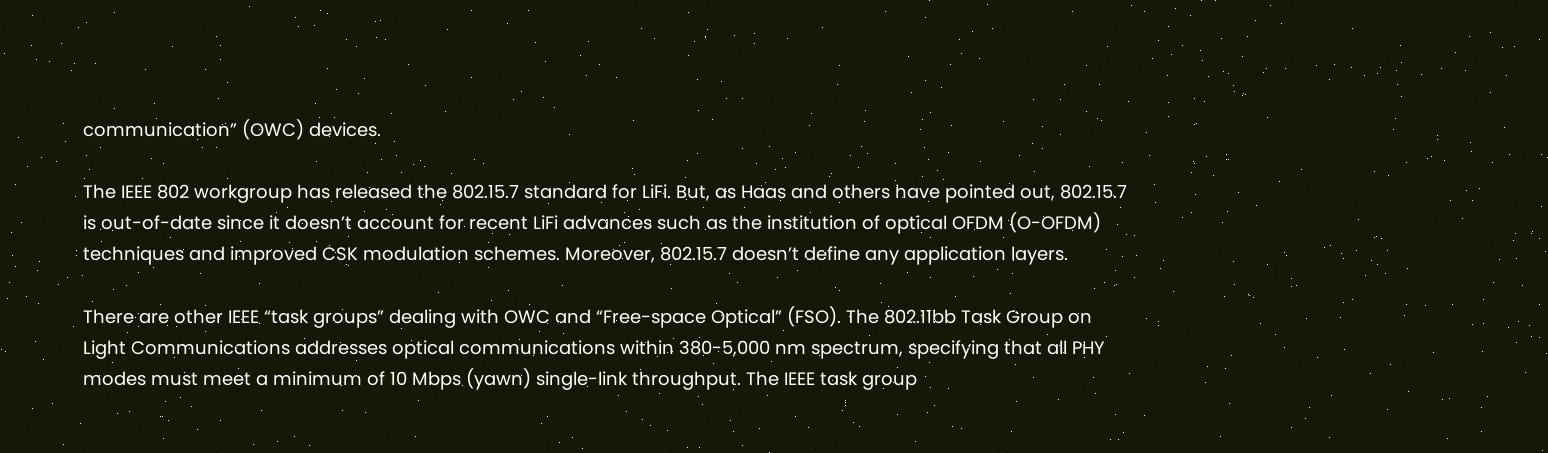communication” (OWC) devices.

The IEEE 802 workgroup has released the 802.15.7 standard for LiFi. But, as Haas and others have pointed out, 802.15.7 is out-of-date since it doesn’t account for recent LiFi advances such as the institution of optical OFDM (O-OFDM) techniques and improved CSK modulation schemes. Moreover, 802.15.7 doesn’t define any application layers.

There are other IEEE “task groups” dealing with OWC and “Free-space Optical” (FSO). The 802.11bb Task Group on Light Communications addresses optical communications within 380-5,000 nm spectrum, specifying that all PHY modes must meet a minimum of 10 Mbps (yawn) single-link throughput. The IEEE task group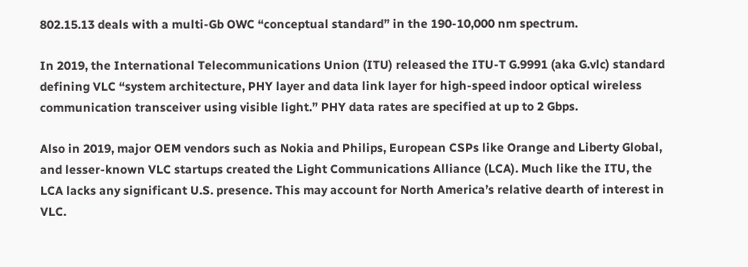802.15.13 deals with a multi-Gb OWC “conceptual standard” in the 190-10,000 nm spectrum.

In 2019, the International Telecommunications Union (ITU) released the ITU-T G.9991 (aka G.vlc) standard defining VLC “system architecture, PHY layer and data link layer for high-speed indoor optical wireless communication transceiver using visible light.” PHY data rates are specified at up to 2 Gbps.

Also in 2019, major OEM vendors such as Nokia and Philips, European CSPs like Orange and Liberty Global, and lesser-known VLC startups created the Light Communications Alliance (LCA). Much like the ITU, the LCA lacks any significant U.S. presence. This may account for North America’s relative dearth of interest in VLC.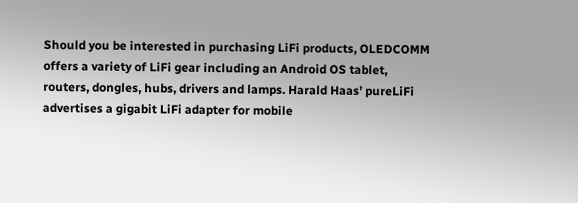Should you be interested in purchasing LiFi products, OLEDCOMM offers a variety of LiFi gear including an Android OS tablet, routers, dongles, hubs, drivers and lamps. Harald Haas’ pureLiFi advertises a gigabit LiFi adapter for mobile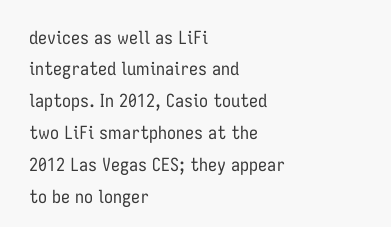devices as well as LiFi integrated luminaires and laptops. In 2012, Casio touted two LiFi smartphones at the 2012 Las Vegas CES; they appear to be no longer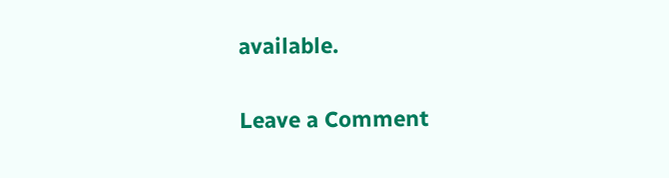available.

Leave a Comment